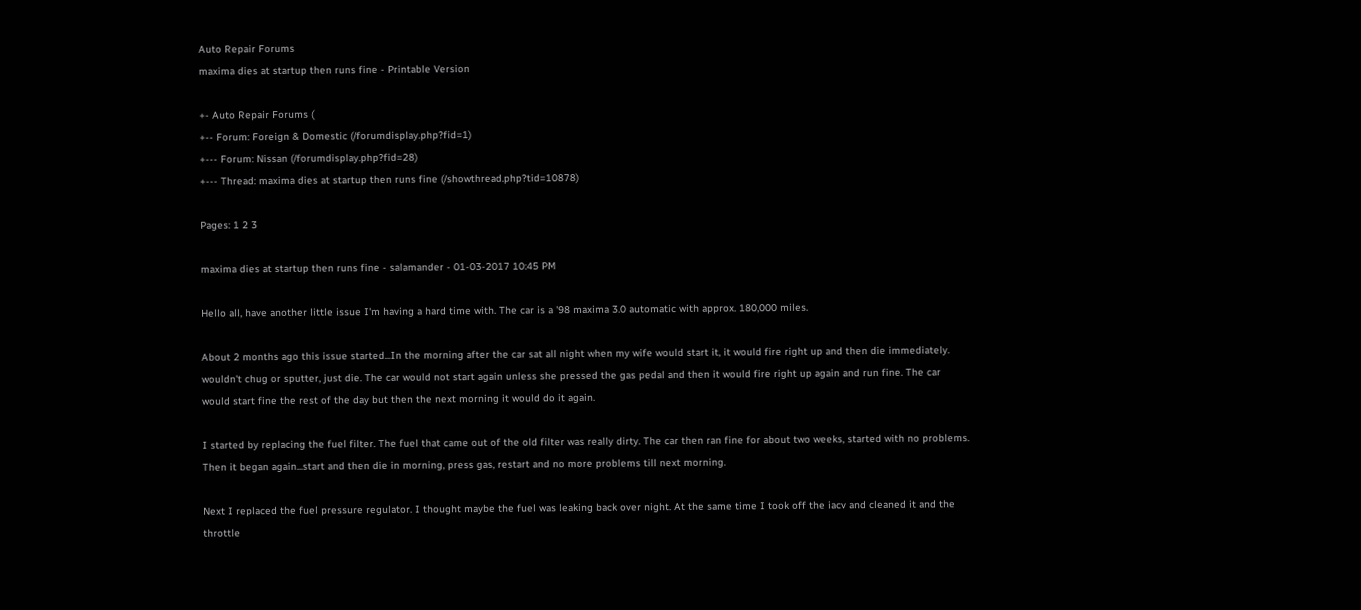Auto Repair Forums
maxima dies at startup then runs fine - Printable Version

+- Auto Repair Forums (
+-- Forum: Foreign & Domestic (/forumdisplay.php?fid=1)
+--- Forum: Nissan (/forumdisplay.php?fid=28)
+--- Thread: maxima dies at startup then runs fine (/showthread.php?tid=10878)

Pages: 1 2 3

maxima dies at startup then runs fine - salamander - 01-03-2017 10:45 PM

Hello all, have another little issue I'm having a hard time with. The car is a '98 maxima 3.0 automatic with approx. 180,000 miles.

About 2 months ago this issue started...In the morning after the car sat all night when my wife would start it, it would fire right up and then die immediately. wouldn't chug or sputter, just die. The car would not start again unless she pressed the gas pedal and then it would fire right up again and run fine. The car would start fine the rest of the day but then the next morning it would do it again.

I started by replacing the fuel filter. The fuel that came out of the old filter was really dirty. The car then ran fine for about two weeks, started with no problems. Then it began again...start and then die in morning, press gas, restart and no more problems till next morning.

Next I replaced the fuel pressure regulator. I thought maybe the fuel was leaking back over night. At the same time I took off the iacv and cleaned it and the throttle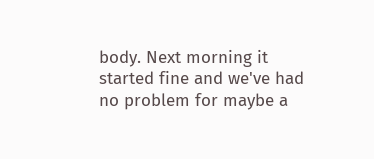body. Next morning it started fine and we've had no problem for maybe a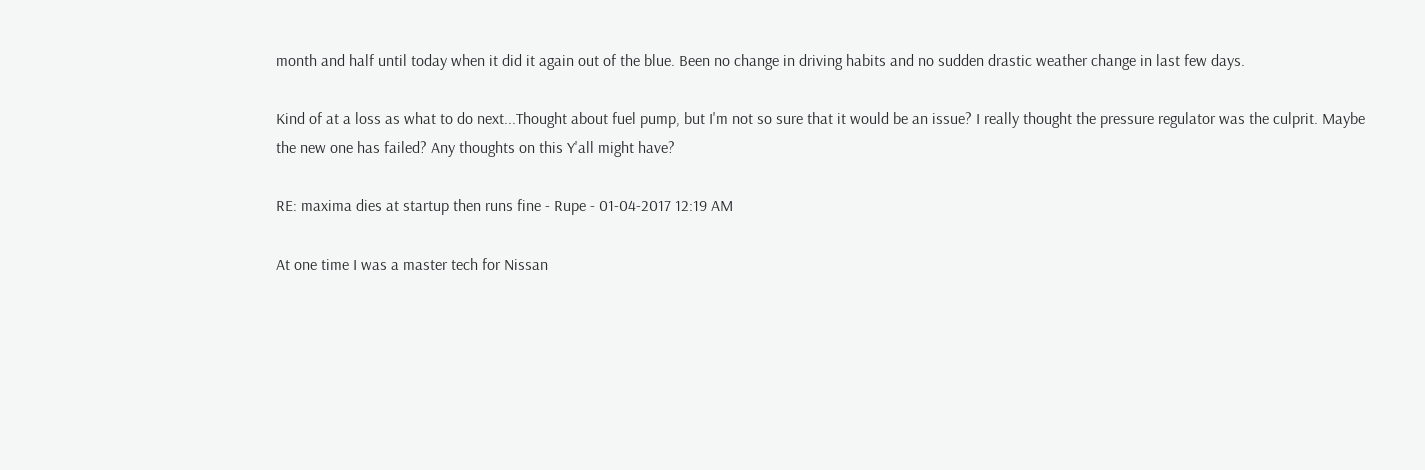month and half until today when it did it again out of the blue. Been no change in driving habits and no sudden drastic weather change in last few days.

Kind of at a loss as what to do next...Thought about fuel pump, but I'm not so sure that it would be an issue? I really thought the pressure regulator was the culprit. Maybe the new one has failed? Any thoughts on this Y'all might have?

RE: maxima dies at startup then runs fine - Rupe - 01-04-2017 12:19 AM

At one time I was a master tech for Nissan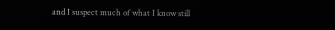and I suspect much of what I know still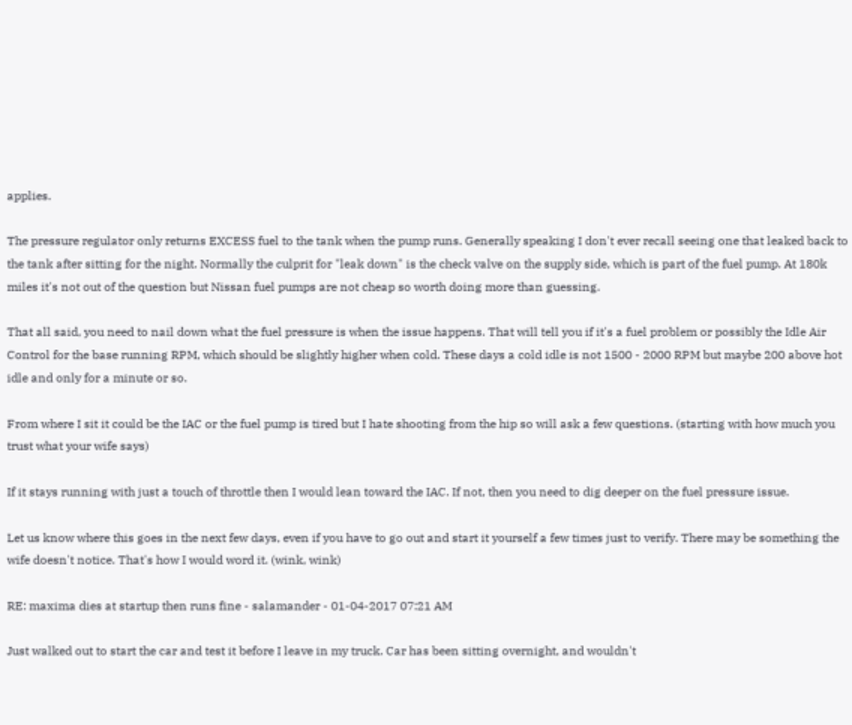applies.

The pressure regulator only returns EXCESS fuel to the tank when the pump runs. Generally speaking I don't ever recall seeing one that leaked back to the tank after sitting for the night. Normally the culprit for "leak down" is the check valve on the supply side, which is part of the fuel pump. At 180k miles it's not out of the question but Nissan fuel pumps are not cheap so worth doing more than guessing.

That all said, you need to nail down what the fuel pressure is when the issue happens. That will tell you if it's a fuel problem or possibly the Idle Air Control for the base running RPM, which should be slightly higher when cold. These days a cold idle is not 1500 - 2000 RPM but maybe 200 above hot idle and only for a minute or so.

From where I sit it could be the IAC or the fuel pump is tired but I hate shooting from the hip so will ask a few questions. (starting with how much you trust what your wife says)

If it stays running with just a touch of throttle then I would lean toward the IAC. If not, then you need to dig deeper on the fuel pressure issue.

Let us know where this goes in the next few days, even if you have to go out and start it yourself a few times just to verify. There may be something the wife doesn't notice. That's how I would word it. (wink, wink)

RE: maxima dies at startup then runs fine - salamander - 01-04-2017 07:21 AM

Just walked out to start the car and test it before I leave in my truck. Car has been sitting overnight, and wouldn't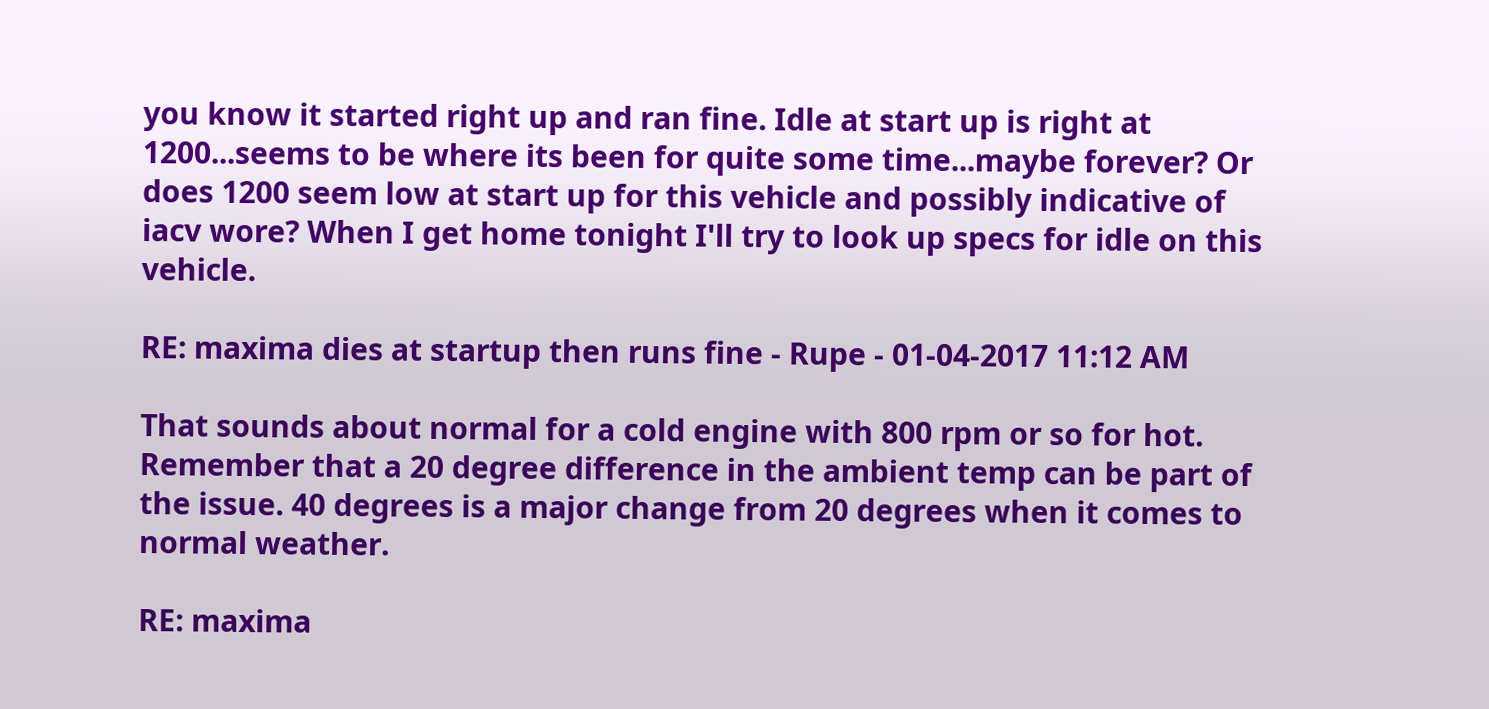you know it started right up and ran fine. Idle at start up is right at 1200...seems to be where its been for quite some time...maybe forever? Or does 1200 seem low at start up for this vehicle and possibly indicative of iacv wore? When I get home tonight I'll try to look up specs for idle on this vehicle.

RE: maxima dies at startup then runs fine - Rupe - 01-04-2017 11:12 AM

That sounds about normal for a cold engine with 800 rpm or so for hot. Remember that a 20 degree difference in the ambient temp can be part of the issue. 40 degrees is a major change from 20 degrees when it comes to normal weather.

RE: maxima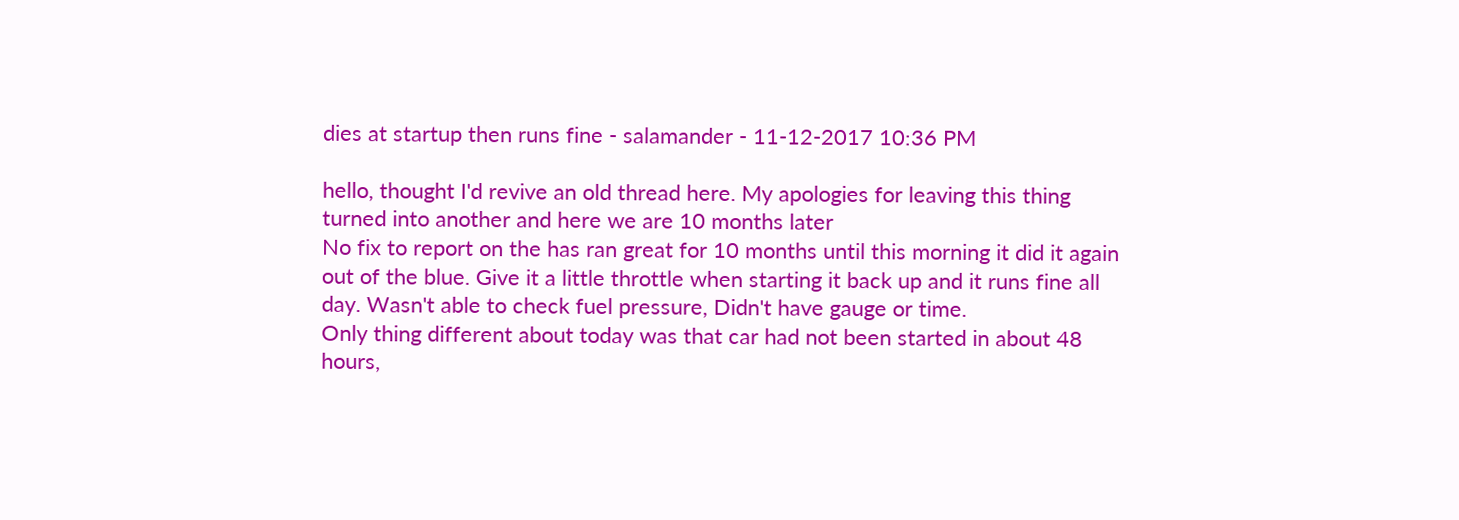dies at startup then runs fine - salamander - 11-12-2017 10:36 PM

hello, thought I'd revive an old thread here. My apologies for leaving this thing turned into another and here we are 10 months later
No fix to report on the has ran great for 10 months until this morning it did it again out of the blue. Give it a little throttle when starting it back up and it runs fine all day. Wasn't able to check fuel pressure, Didn't have gauge or time.
Only thing different about today was that car had not been started in about 48 hours,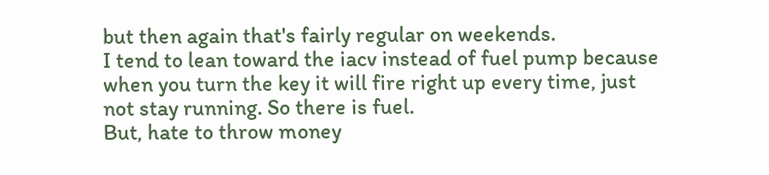but then again that's fairly regular on weekends.
I tend to lean toward the iacv instead of fuel pump because when you turn the key it will fire right up every time, just not stay running. So there is fuel.
But, hate to throw money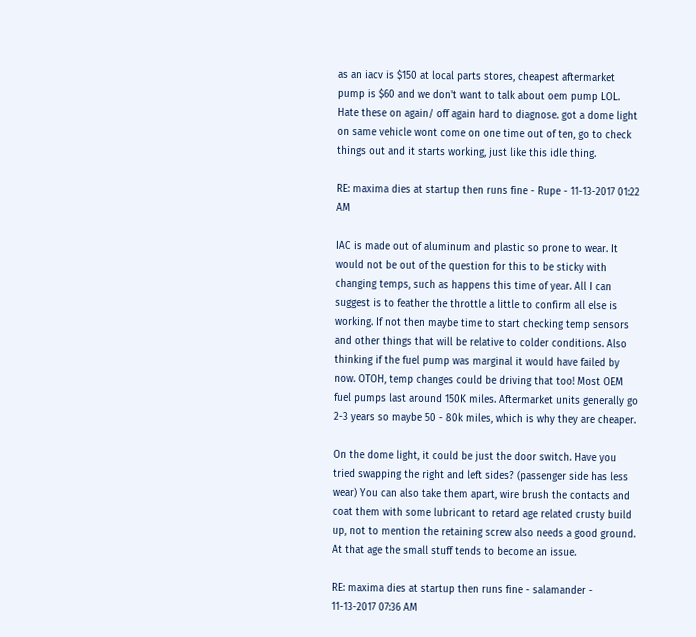as an iacv is $150 at local parts stores, cheapest aftermarket pump is $60 and we don't want to talk about oem pump LOL.
Hate these on again/ off again hard to diagnose. got a dome light on same vehicle wont come on one time out of ten, go to check things out and it starts working, just like this idle thing.

RE: maxima dies at startup then runs fine - Rupe - 11-13-2017 01:22 AM

IAC is made out of aluminum and plastic so prone to wear. It would not be out of the question for this to be sticky with changing temps, such as happens this time of year. All I can suggest is to feather the throttle a little to confirm all else is working. If not then maybe time to start checking temp sensors and other things that will be relative to colder conditions. Also thinking if the fuel pump was marginal it would have failed by now. OTOH, temp changes could be driving that too! Most OEM fuel pumps last around 150K miles. Aftermarket units generally go 2-3 years so maybe 50 - 80k miles, which is why they are cheaper.

On the dome light, it could be just the door switch. Have you tried swapping the right and left sides? (passenger side has less wear) You can also take them apart, wire brush the contacts and coat them with some lubricant to retard age related crusty build up, not to mention the retaining screw also needs a good ground. At that age the small stuff tends to become an issue.

RE: maxima dies at startup then runs fine - salamander - 11-13-2017 07:36 AM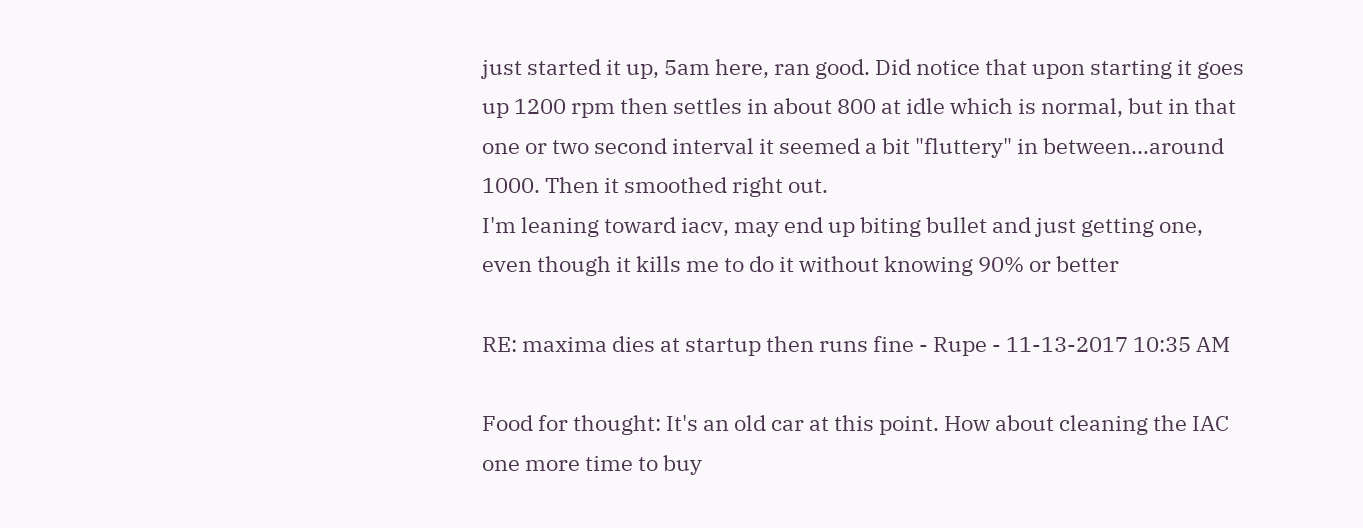just started it up, 5am here, ran good. Did notice that upon starting it goes up 1200 rpm then settles in about 800 at idle which is normal, but in that one or two second interval it seemed a bit "fluttery" in between...around 1000. Then it smoothed right out.
I'm leaning toward iacv, may end up biting bullet and just getting one, even though it kills me to do it without knowing 90% or better

RE: maxima dies at startup then runs fine - Rupe - 11-13-2017 10:35 AM

Food for thought: It's an old car at this point. How about cleaning the IAC one more time to buy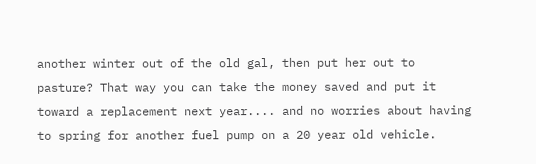another winter out of the old gal, then put her out to pasture? That way you can take the money saved and put it toward a replacement next year.... and no worries about having to spring for another fuel pump on a 20 year old vehicle.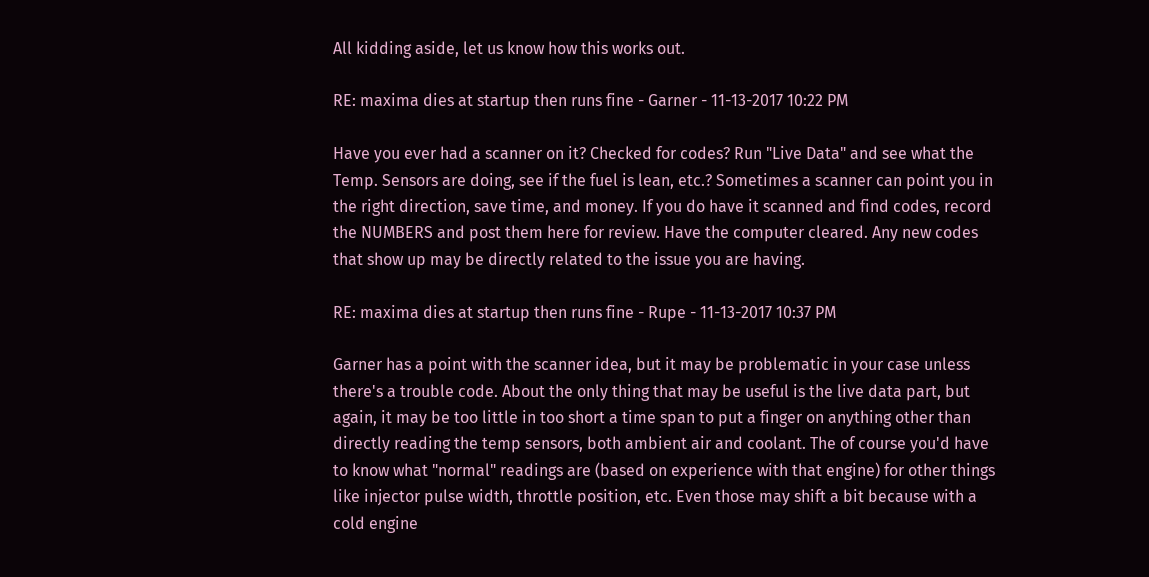All kidding aside, let us know how this works out.

RE: maxima dies at startup then runs fine - Garner - 11-13-2017 10:22 PM

Have you ever had a scanner on it? Checked for codes? Run "Live Data" and see what the Temp. Sensors are doing, see if the fuel is lean, etc.? Sometimes a scanner can point you in the right direction, save time, and money. If you do have it scanned and find codes, record the NUMBERS and post them here for review. Have the computer cleared. Any new codes that show up may be directly related to the issue you are having.

RE: maxima dies at startup then runs fine - Rupe - 11-13-2017 10:37 PM

Garner has a point with the scanner idea, but it may be problematic in your case unless there's a trouble code. About the only thing that may be useful is the live data part, but again, it may be too little in too short a time span to put a finger on anything other than directly reading the temp sensors, both ambient air and coolant. The of course you'd have to know what "normal" readings are (based on experience with that engine) for other things like injector pulse width, throttle position, etc. Even those may shift a bit because with a cold engine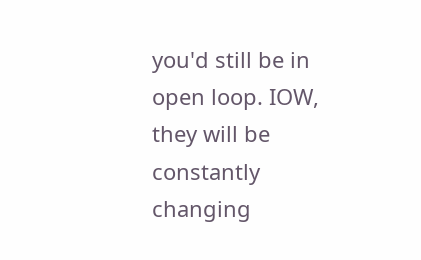you'd still be in open loop. IOW, they will be constantly changing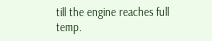till the engine reaches full temp.